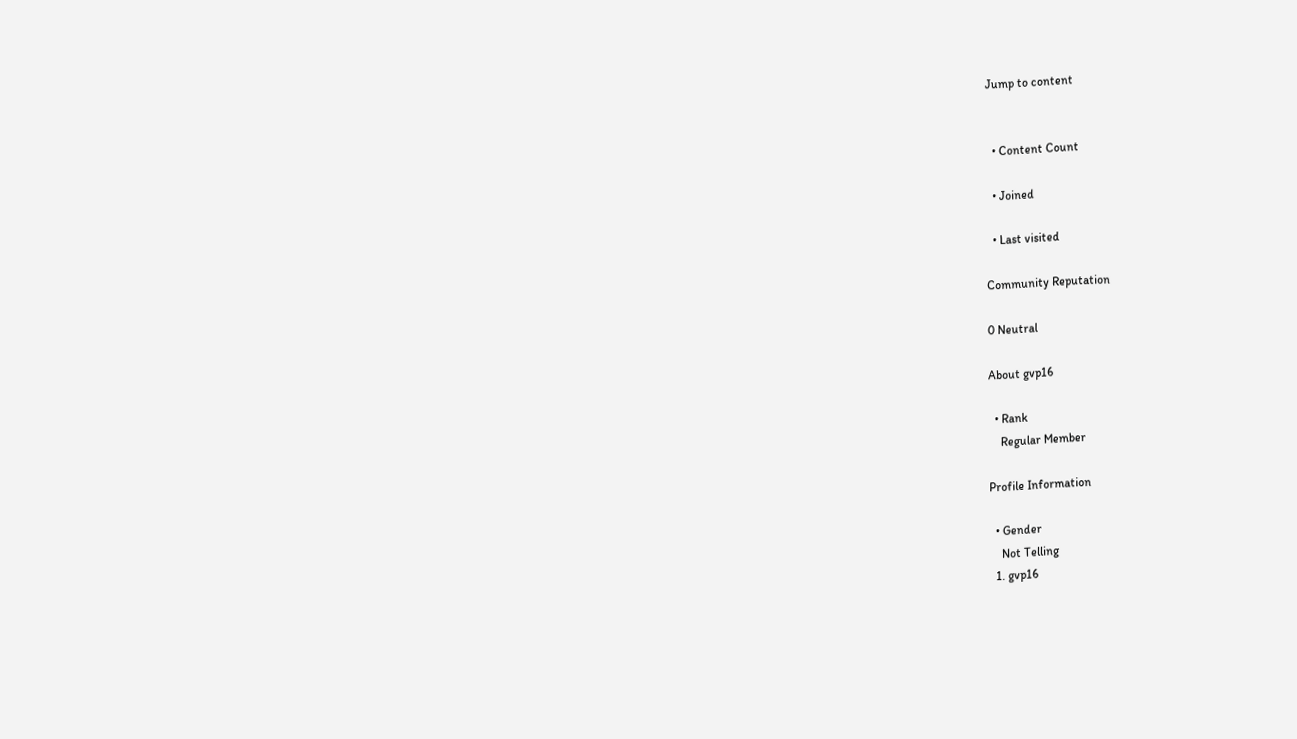Jump to content


  • Content Count

  • Joined

  • Last visited

Community Reputation

0 Neutral

About gvp16

  • Rank
    Regular Member

Profile Information

  • Gender
    Not Telling
  1. gvp16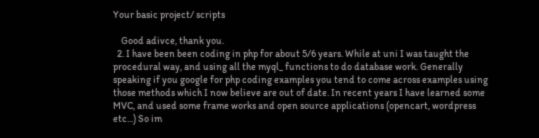Your basic project/ scripts

    Good adivce, thank you.
  2. I have been been coding in php for about 5/6 years. While at uni I was taught the procedural way, and using all the myql_ functions to do database work. Generally speaking if you google for php coding examples you tend to come across examples using those methods which I now believe are out of date. In recent years I have learned some MVC, and used some frame works and open source applications (opencart, wordpress etc...) So im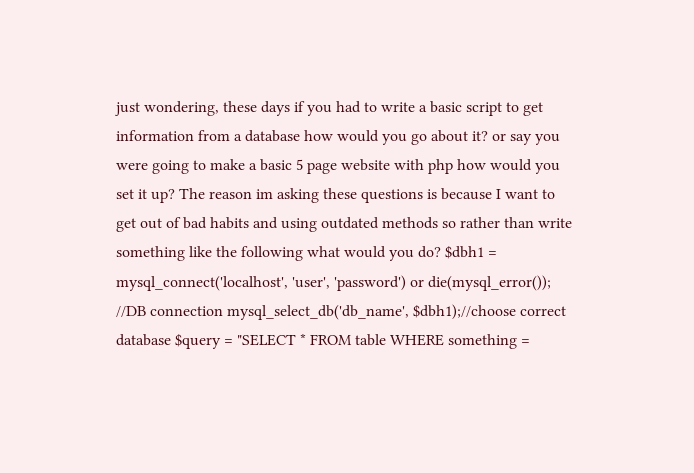just wondering, these days if you had to write a basic script to get information from a database how would you go about it? or say you were going to make a basic 5 page website with php how would you set it up? The reason im asking these questions is because I want to get out of bad habits and using outdated methods so rather than write something like the following what would you do? $dbh1 = mysql_connect('localhost', 'user', 'password') or die(mysql_error()); //DB connection mysql_select_db('db_name', $dbh1);//choose correct database $query = "SELECT * FROM table WHERE something =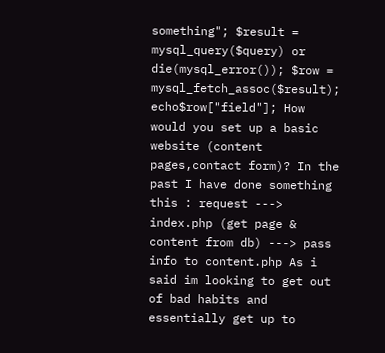something"; $result = mysql_query($query) or die(mysql_error()); $row = mysql_fetch_assoc($result); echo$row["field"]; How would you set up a basic website (content pages,contact form)? In the past I have done something this : request ---> index.php (get page & content from db) ---> pass info to content.php As i said im looking to get out of bad habits and essentially get up to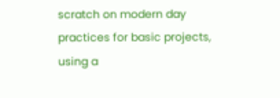scratch on modern day practices for basic projects, using a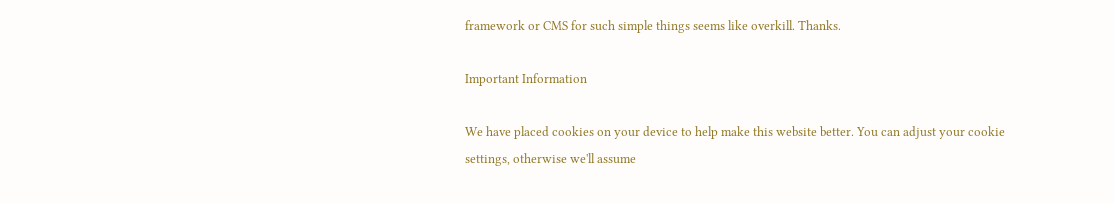framework or CMS for such simple things seems like overkill. Thanks.

Important Information

We have placed cookies on your device to help make this website better. You can adjust your cookie settings, otherwise we'll assume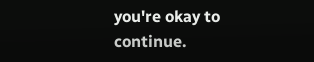you're okay to continue.